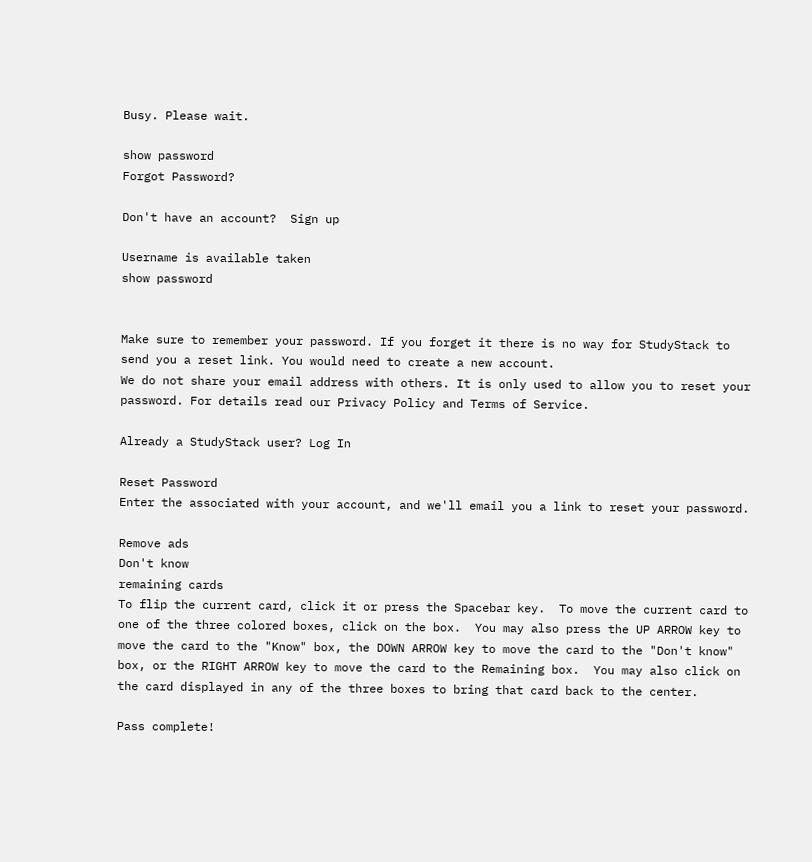Busy. Please wait.

show password
Forgot Password?

Don't have an account?  Sign up

Username is available taken
show password


Make sure to remember your password. If you forget it there is no way for StudyStack to send you a reset link. You would need to create a new account.
We do not share your email address with others. It is only used to allow you to reset your password. For details read our Privacy Policy and Terms of Service.

Already a StudyStack user? Log In

Reset Password
Enter the associated with your account, and we'll email you a link to reset your password.

Remove ads
Don't know
remaining cards
To flip the current card, click it or press the Spacebar key.  To move the current card to one of the three colored boxes, click on the box.  You may also press the UP ARROW key to move the card to the "Know" box, the DOWN ARROW key to move the card to the "Don't know" box, or the RIGHT ARROW key to move the card to the Remaining box.  You may also click on the card displayed in any of the three boxes to bring that card back to the center.

Pass complete!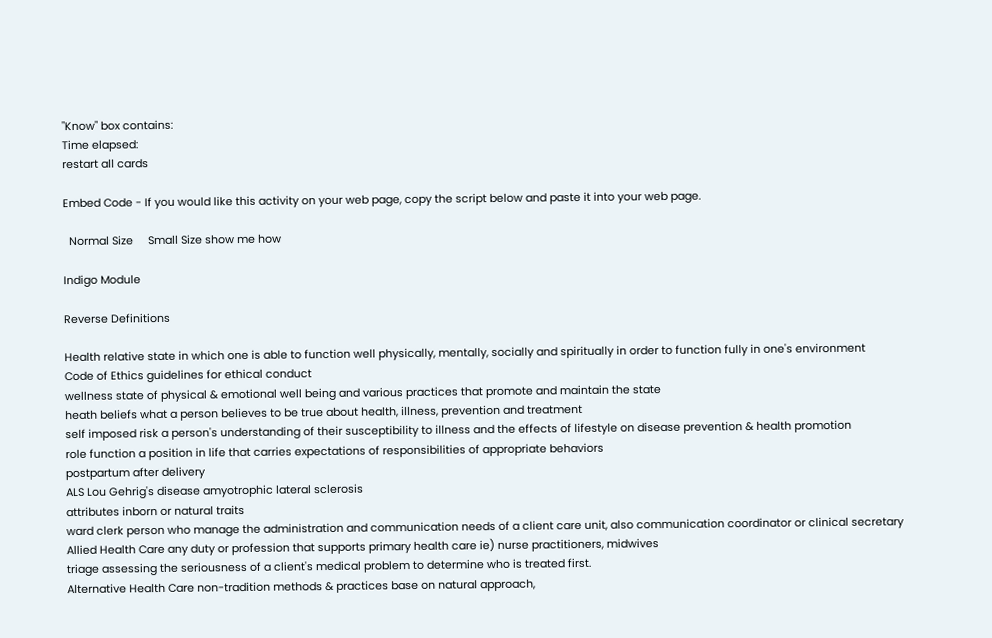"Know" box contains:
Time elapsed:
restart all cards

Embed Code - If you would like this activity on your web page, copy the script below and paste it into your web page.

  Normal Size     Small Size show me how

Indigo Module

Reverse Definitions

Health relative state in which one is able to function well physically, mentally, socially and spiritually in order to function fully in one's environment
Code of Ethics guidelines for ethical conduct
wellness state of physical & emotional well being and various practices that promote and maintain the state
heath beliefs what a person believes to be true about health, illness, prevention and treatment
self imposed risk a person's understanding of their susceptibility to illness and the effects of lifestyle on disease prevention & health promotion
role function a position in life that carries expectations of responsibilities of appropriate behaviors
postpartum after delivery
ALS Lou Gehrig's disease amyotrophic lateral sclerosis
attributes inborn or natural traits
ward clerk person who manage the administration and communication needs of a client care unit, also communication coordinator or clinical secretary
Allied Health Care any duty or profession that supports primary health care ie) nurse practitioners, midwives
triage assessing the seriousness of a client's medical problem to determine who is treated first.
Alternative Health Care non-tradition methods & practices base on natural approach,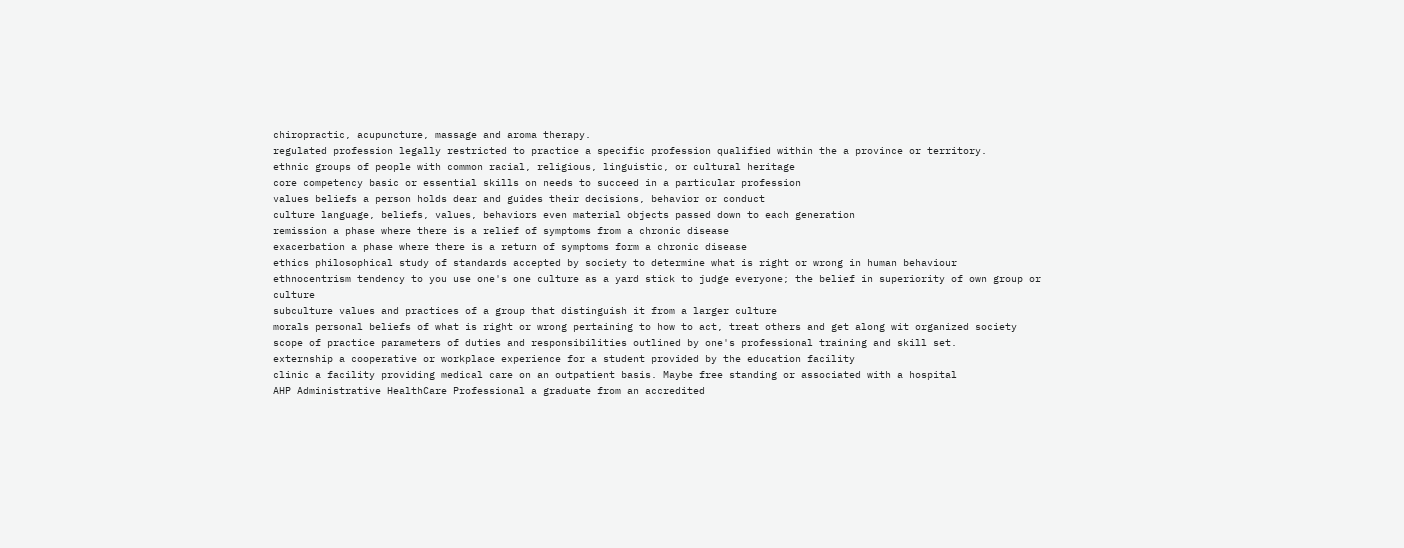chiropractic, acupuncture, massage and aroma therapy.
regulated profession legally restricted to practice a specific profession qualified within the a province or territory.
ethnic groups of people with common racial, religious, linguistic, or cultural heritage
core competency basic or essential skills on needs to succeed in a particular profession
values beliefs a person holds dear and guides their decisions, behavior or conduct
culture language, beliefs, values, behaviors even material objects passed down to each generation
remission a phase where there is a relief of symptoms from a chronic disease
exacerbation a phase where there is a return of symptoms form a chronic disease
ethics philosophical study of standards accepted by society to determine what is right or wrong in human behaviour
ethnocentrism tendency to you use one's one culture as a yard stick to judge everyone; the belief in superiority of own group or culture
subculture values and practices of a group that distinguish it from a larger culture
morals personal beliefs of what is right or wrong pertaining to how to act, treat others and get along wit organized society
scope of practice parameters of duties and responsibilities outlined by one's professional training and skill set.
externship a cooperative or workplace experience for a student provided by the education facility
clinic a facility providing medical care on an outpatient basis. Maybe free standing or associated with a hospital
AHP Administrative HealthCare Professional a graduate from an accredited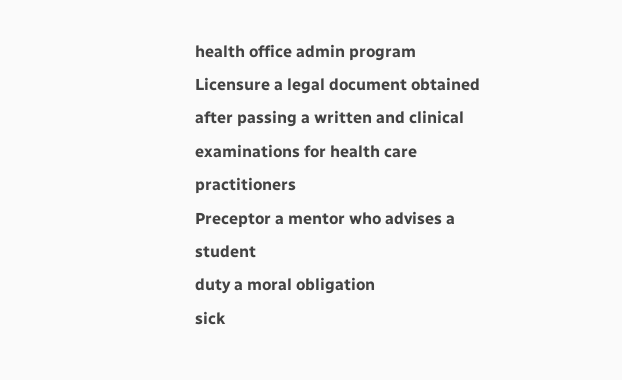health office admin program
Licensure a legal document obtained after passing a written and clinical examinations for health care practitioners
Preceptor a mentor who advises a student
duty a moral obligation
sick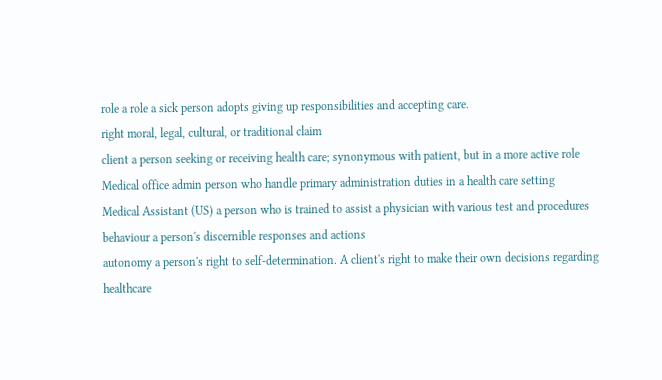role a role a sick person adopts giving up responsibilities and accepting care.
right moral, legal, cultural, or traditional claim
client a person seeking or receiving health care; synonymous with patient, but in a more active role
Medical office admin person who handle primary administration duties in a health care setting
Medical Assistant (US) a person who is trained to assist a physician with various test and procedures
behaviour a person's discernible responses and actions
autonomy a person's right to self-determination. A client's right to make their own decisions regarding healthcare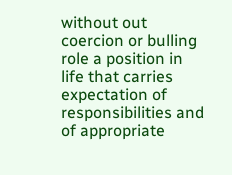without out coercion or bulling
role a position in life that carries expectation of responsibilities and of appropriate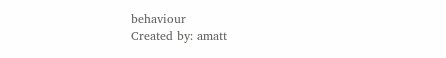behaviour
Created by: amatt